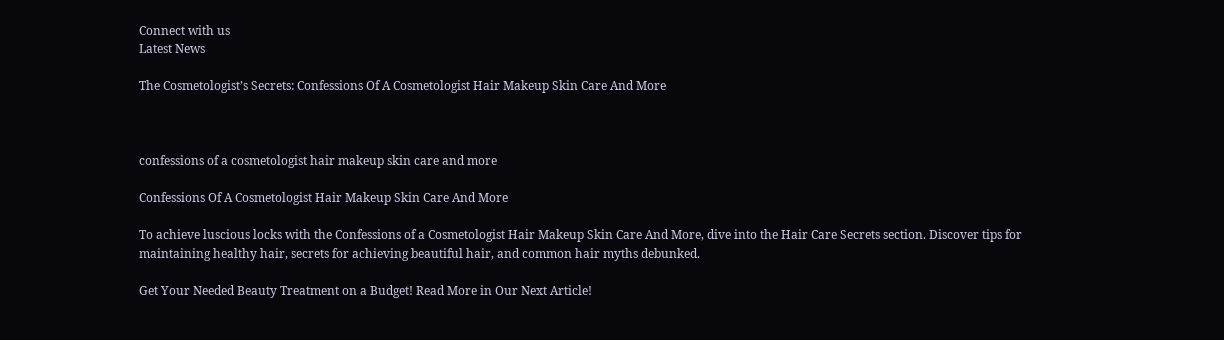Connect with us
Latest News

The Cosmetologist’s Secrets: Confessions Of A Cosmetologist Hair Makeup Skin Care And More



confessions of a cosmetologist hair makeup skin care and more

Confessions Of A Cosmetologist Hair Makeup Skin Care And More

To achieve luscious locks with the Confessions of a Cosmetologist Hair Makeup Skin Care And More, dive into the Hair Care Secrets section. Discover tips for maintaining healthy hair, secrets for achieving beautiful hair, and common hair myths debunked.

Get Your Needed Beauty Treatment on a Budget! Read More in Our Next Article!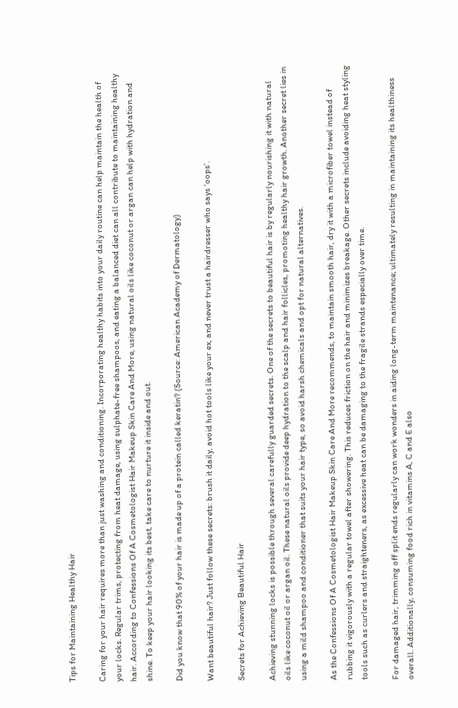Tips for Maintaining Healthy Hair

Caring for your hair requires more than just washing and conditioning. Incorporating healthy habits into your daily routine can help maintain the health of your locks. Regular trims, protecting from heat damage, using sulphate-free shampoos, and eating a balanced diet can all contribute to maintaining healthy hair. According to Confessions Of A Cosmetologist Hair Makeup Skin Care And More, using natural oils like coconut or argan can help with hydration and shine. To keep your hair looking its best, take care to nurture it inside and out.

Did you know that 90% of your hair is made up of a protein called keratin? (Source: American Academy of Dermatology)

Want beautiful hair? Just follow these secrets: brush it daily, avoid hot tools like your ex, and never trust a hairdresser who says ‘oops’.

Secrets for Achieving Beautiful Hair

Achieving stunning locks is possible through several carefully guarded secrets. One of the secrets to beautiful hair is by regularly nourishing it with natural oils like coconut oil or argan oil. These natural oils provide deep hydration to the scalp and hair follicles, promoting healthy hair growth. Another secret lies in using a mild shampoo and conditioner that suits your hair type, so avoid harsh chemicals and opt for natural alternatives.

As the Confessions Of A Cosmetologist Hair Makeup Skin Care And More recommends, to maintain smooth hair, dry it with a microfiber towel instead of rubbing it vigorously with a regular towel after showering. This reduces friction on the hair and minimizes breakage. Other secrets include avoiding heat styling tools such as curlers and straighteners, as excessive heat can be damaging to the fragile strands especially over time.

For damaged hair, trimming off split ends regularly can work wonders in aiding long-term maintenance; ultimately resulting in maintaining its healthiness overall. Additionally, consuming food rich in vitamins A, C and E also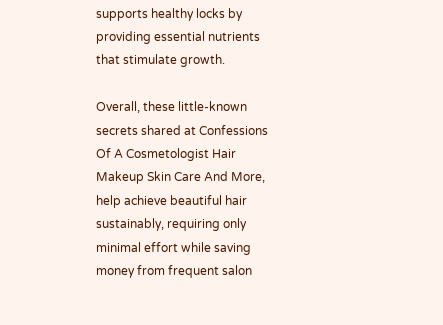supports healthy locks by providing essential nutrients that stimulate growth.

Overall, these little-known secrets shared at Confessions Of A Cosmetologist Hair Makeup Skin Care And More, help achieve beautiful hair sustainably, requiring only minimal effort while saving money from frequent salon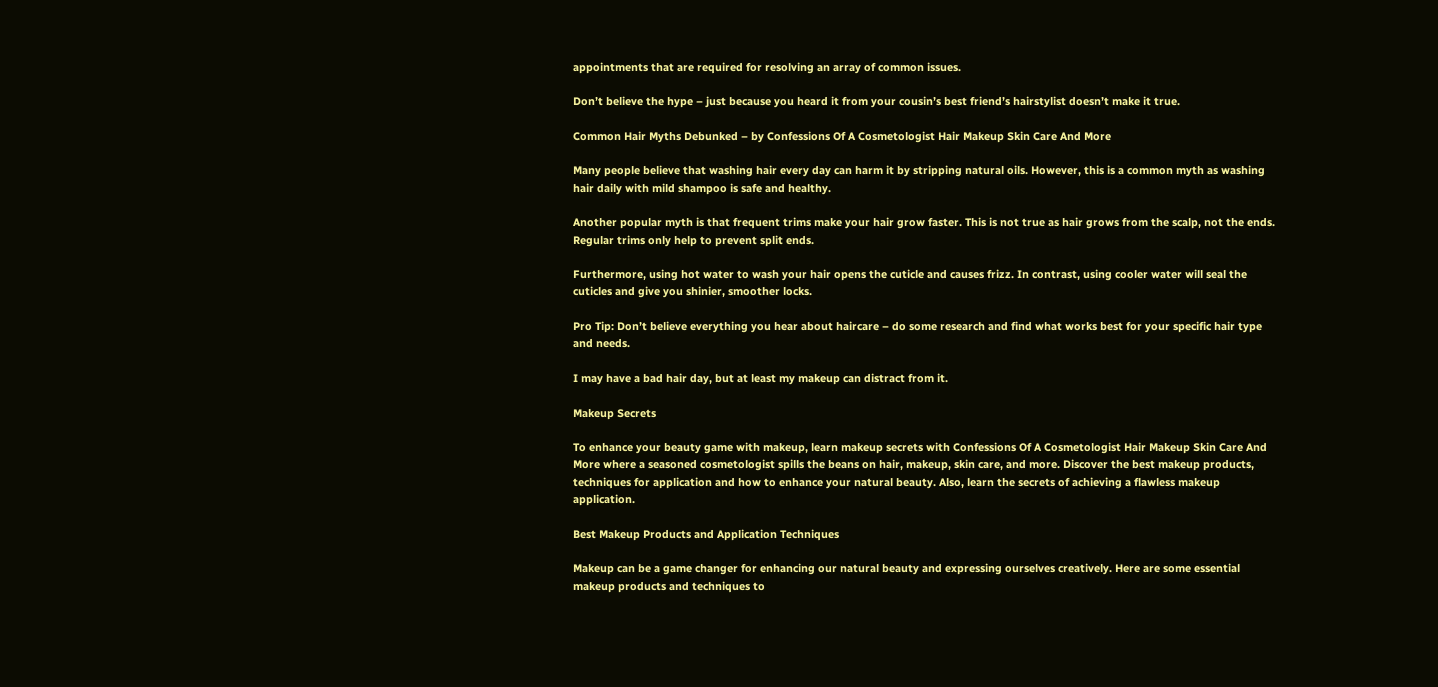appointments that are required for resolving an array of common issues.

Don’t believe the hype – just because you heard it from your cousin’s best friend’s hairstylist doesn’t make it true.

Common Hair Myths Debunked – by Confessions Of A Cosmetologist Hair Makeup Skin Care And More

Many people believe that washing hair every day can harm it by stripping natural oils. However, this is a common myth as washing hair daily with mild shampoo is safe and healthy.

Another popular myth is that frequent trims make your hair grow faster. This is not true as hair grows from the scalp, not the ends. Regular trims only help to prevent split ends.

Furthermore, using hot water to wash your hair opens the cuticle and causes frizz. In contrast, using cooler water will seal the cuticles and give you shinier, smoother locks.

Pro Tip: Don’t believe everything you hear about haircare – do some research and find what works best for your specific hair type and needs.

I may have a bad hair day, but at least my makeup can distract from it.

Makeup Secrets

To enhance your beauty game with makeup, learn makeup secrets with Confessions Of A Cosmetologist Hair Makeup Skin Care And More where a seasoned cosmetologist spills the beans on hair, makeup, skin care, and more. Discover the best makeup products, techniques for application and how to enhance your natural beauty. Also, learn the secrets of achieving a flawless makeup application.

Best Makeup Products and Application Techniques

Makeup can be a game changer for enhancing our natural beauty and expressing ourselves creatively. Here are some essential makeup products and techniques to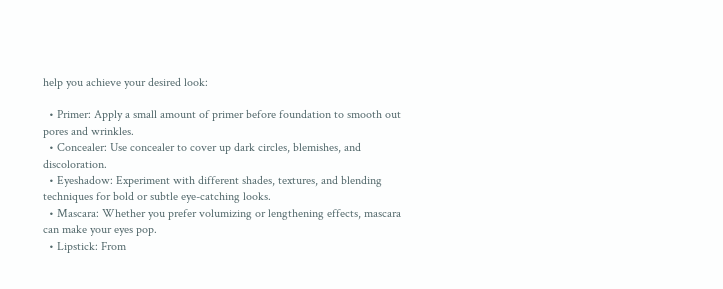help you achieve your desired look:

  • Primer: Apply a small amount of primer before foundation to smooth out pores and wrinkles.
  • Concealer: Use concealer to cover up dark circles, blemishes, and discoloration.
  • Eyeshadow: Experiment with different shades, textures, and blending techniques for bold or subtle eye-catching looks.
  • Mascara: Whether you prefer volumizing or lengthening effects, mascara can make your eyes pop.
  • Lipstick: From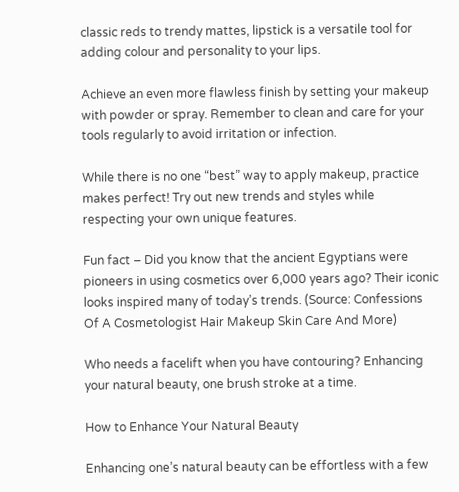classic reds to trendy mattes, lipstick is a versatile tool for adding colour and personality to your lips.

Achieve an even more flawless finish by setting your makeup with powder or spray. Remember to clean and care for your tools regularly to avoid irritation or infection.

While there is no one “best” way to apply makeup, practice makes perfect! Try out new trends and styles while respecting your own unique features.

Fun fact – Did you know that the ancient Egyptians were pioneers in using cosmetics over 6,000 years ago? Their iconic looks inspired many of today’s trends. (Source: Confessions Of A Cosmetologist Hair Makeup Skin Care And More)

Who needs a facelift when you have contouring? Enhancing your natural beauty, one brush stroke at a time.

How to Enhance Your Natural Beauty

Enhancing one’s natural beauty can be effortless with a few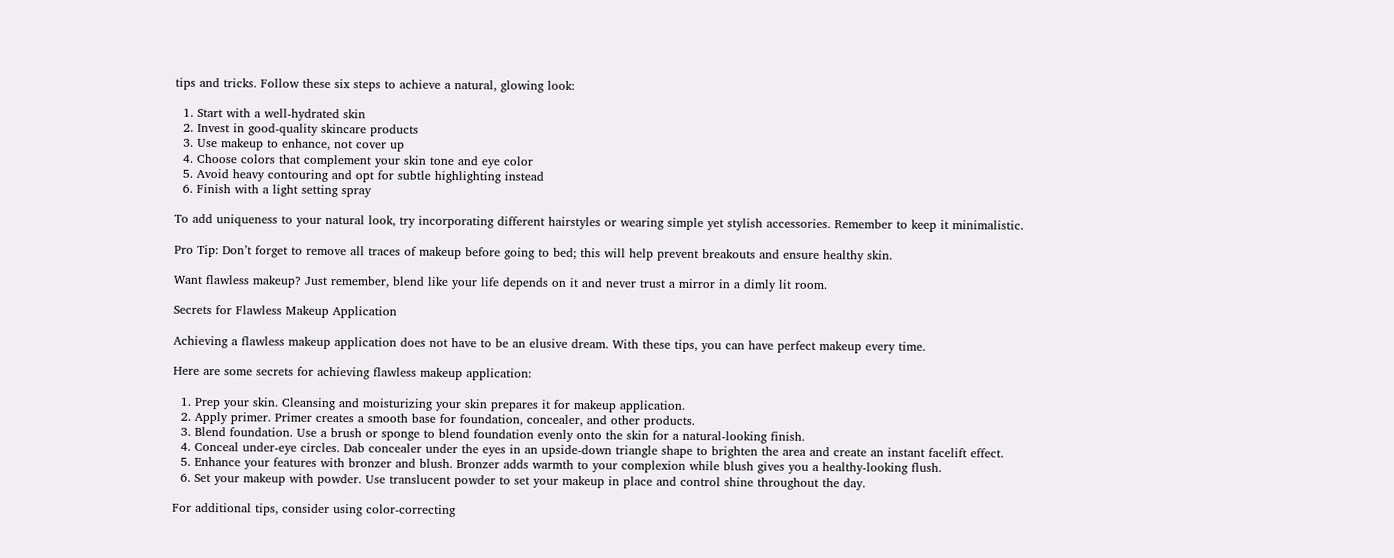tips and tricks. Follow these six steps to achieve a natural, glowing look:

  1. Start with a well-hydrated skin
  2. Invest in good-quality skincare products
  3. Use makeup to enhance, not cover up
  4. Choose colors that complement your skin tone and eye color
  5. Avoid heavy contouring and opt for subtle highlighting instead
  6. Finish with a light setting spray

To add uniqueness to your natural look, try incorporating different hairstyles or wearing simple yet stylish accessories. Remember to keep it minimalistic.

Pro Tip: Don’t forget to remove all traces of makeup before going to bed; this will help prevent breakouts and ensure healthy skin.

Want flawless makeup? Just remember, blend like your life depends on it and never trust a mirror in a dimly lit room.

Secrets for Flawless Makeup Application

Achieving a flawless makeup application does not have to be an elusive dream. With these tips, you can have perfect makeup every time.

Here are some secrets for achieving flawless makeup application:

  1. Prep your skin. Cleansing and moisturizing your skin prepares it for makeup application.
  2. Apply primer. Primer creates a smooth base for foundation, concealer, and other products.
  3. Blend foundation. Use a brush or sponge to blend foundation evenly onto the skin for a natural-looking finish.
  4. Conceal under-eye circles. Dab concealer under the eyes in an upside-down triangle shape to brighten the area and create an instant facelift effect.
  5. Enhance your features with bronzer and blush. Bronzer adds warmth to your complexion while blush gives you a healthy-looking flush.
  6. Set your makeup with powder. Use translucent powder to set your makeup in place and control shine throughout the day.

For additional tips, consider using color-correcting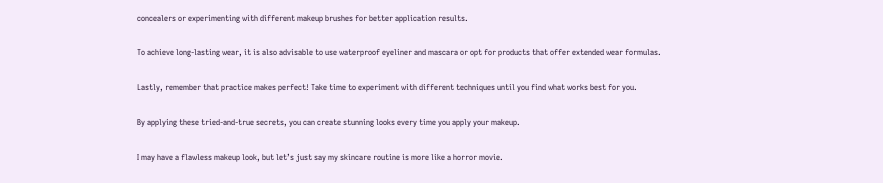concealers or experimenting with different makeup brushes for better application results.

To achieve long-lasting wear, it is also advisable to use waterproof eyeliner and mascara or opt for products that offer extended wear formulas.

Lastly, remember that practice makes perfect! Take time to experiment with different techniques until you find what works best for you.

By applying these tried-and-true secrets, you can create stunning looks every time you apply your makeup.

I may have a flawless makeup look, but let’s just say my skincare routine is more like a horror movie.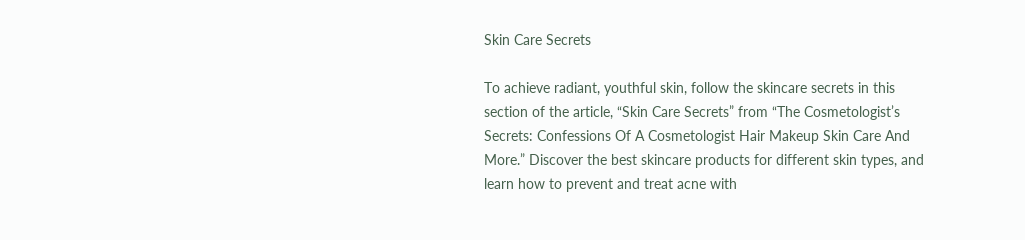Skin Care Secrets

To achieve radiant, youthful skin, follow the skincare secrets in this section of the article, “Skin Care Secrets” from “The Cosmetologist’s Secrets: Confessions Of A Cosmetologist Hair Makeup Skin Care And More.” Discover the best skincare products for different skin types, and learn how to prevent and treat acne with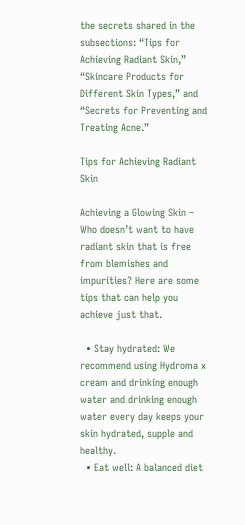the secrets shared in the subsections: “Tips for Achieving Radiant Skin,” “Skincare Products for Different Skin Types,” and “Secrets for Preventing and Treating Acne.”

Tips for Achieving Radiant Skin

Achieving a Glowing Skin – Who doesn’t want to have radiant skin that is free from blemishes and impurities? Here are some tips that can help you achieve just that.

  • Stay hydrated: We recommend using Hydroma x cream and drinking enough water and drinking enough water every day keeps your skin hydrated, supple and healthy.
  • Eat well: A balanced diet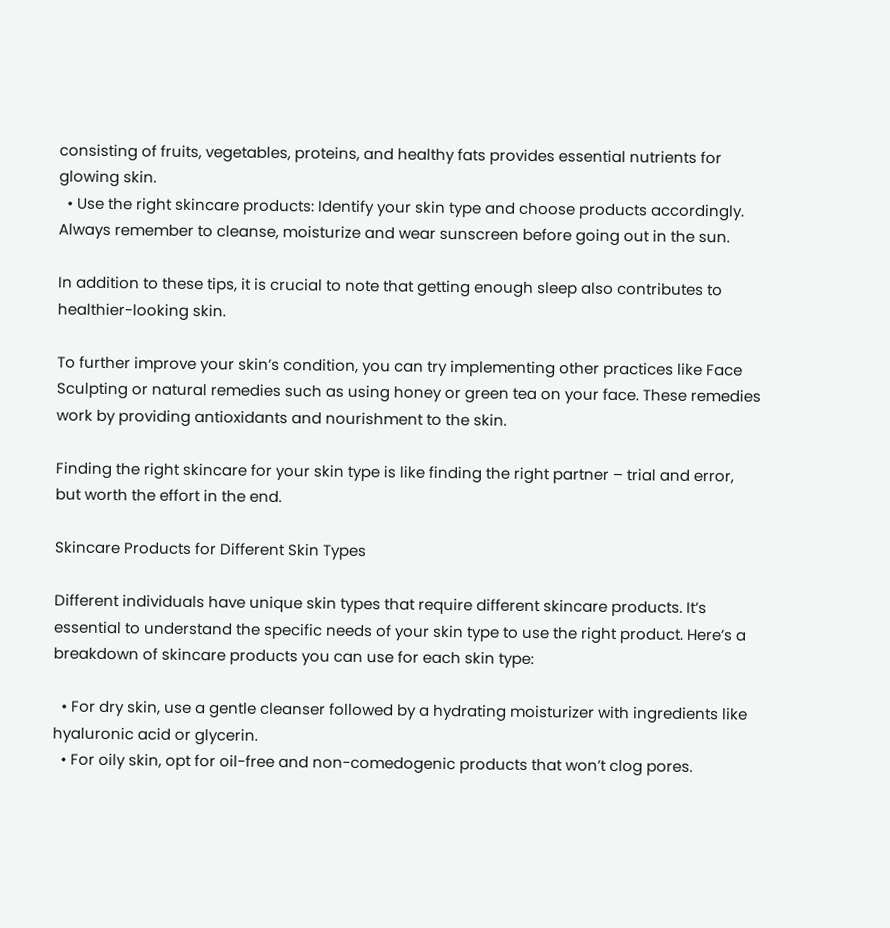consisting of fruits, vegetables, proteins, and healthy fats provides essential nutrients for glowing skin.
  • Use the right skincare products: Identify your skin type and choose products accordingly. Always remember to cleanse, moisturize and wear sunscreen before going out in the sun.

In addition to these tips, it is crucial to note that getting enough sleep also contributes to healthier-looking skin.

To further improve your skin’s condition, you can try implementing other practices like Face Sculpting or natural remedies such as using honey or green tea on your face. These remedies work by providing antioxidants and nourishment to the skin.

Finding the right skincare for your skin type is like finding the right partner – trial and error, but worth the effort in the end.

Skincare Products for Different Skin Types

Different individuals have unique skin types that require different skincare products. It’s essential to understand the specific needs of your skin type to use the right product. Here’s a breakdown of skincare products you can use for each skin type:

  • For dry skin, use a gentle cleanser followed by a hydrating moisturizer with ingredients like hyaluronic acid or glycerin.
  • For oily skin, opt for oil-free and non-comedogenic products that won’t clog pores.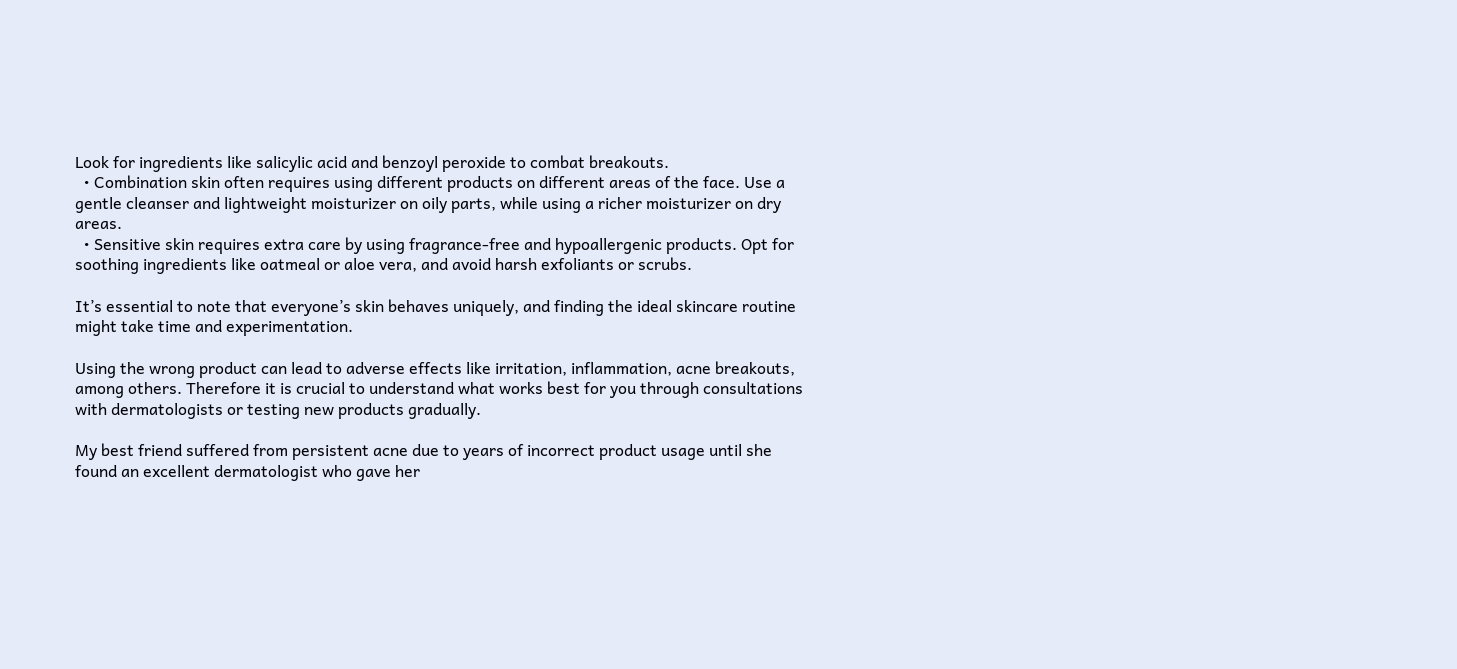Look for ingredients like salicylic acid and benzoyl peroxide to combat breakouts.
  • Combination skin often requires using different products on different areas of the face. Use a gentle cleanser and lightweight moisturizer on oily parts, while using a richer moisturizer on dry areas.
  • Sensitive skin requires extra care by using fragrance-free and hypoallergenic products. Opt for soothing ingredients like oatmeal or aloe vera, and avoid harsh exfoliants or scrubs.

It’s essential to note that everyone’s skin behaves uniquely, and finding the ideal skincare routine might take time and experimentation.

Using the wrong product can lead to adverse effects like irritation, inflammation, acne breakouts, among others. Therefore it is crucial to understand what works best for you through consultations with dermatologists or testing new products gradually.

My best friend suffered from persistent acne due to years of incorrect product usage until she found an excellent dermatologist who gave her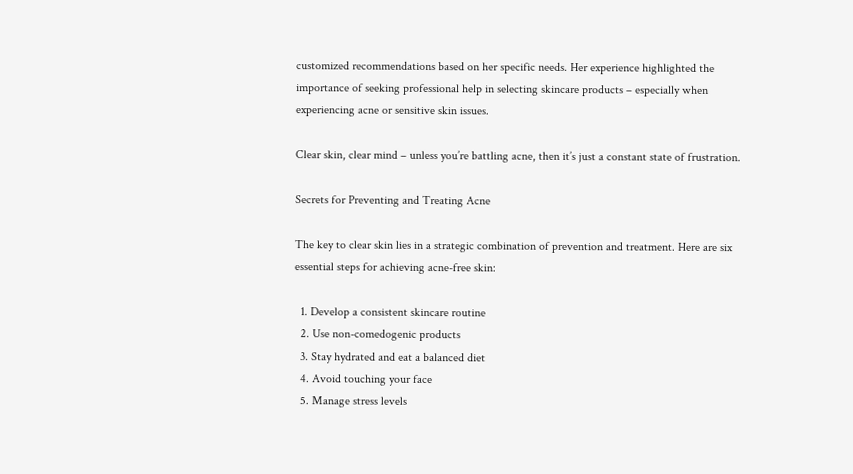customized recommendations based on her specific needs. Her experience highlighted the importance of seeking professional help in selecting skincare products – especially when experiencing acne or sensitive skin issues.

Clear skin, clear mind – unless you’re battling acne, then it’s just a constant state of frustration.

Secrets for Preventing and Treating Acne

The key to clear skin lies in a strategic combination of prevention and treatment. Here are six essential steps for achieving acne-free skin:

  1. Develop a consistent skincare routine
  2. Use non-comedogenic products
  3. Stay hydrated and eat a balanced diet
  4. Avoid touching your face
  5. Manage stress levels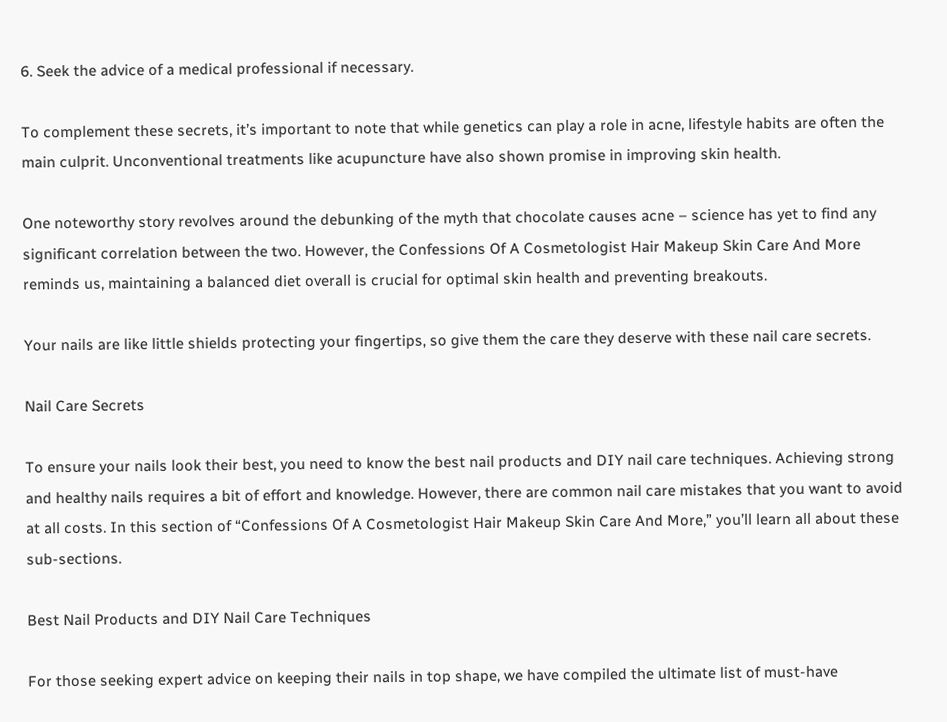6. Seek the advice of a medical professional if necessary.

To complement these secrets, it’s important to note that while genetics can play a role in acne, lifestyle habits are often the main culprit. Unconventional treatments like acupuncture have also shown promise in improving skin health.

One noteworthy story revolves around the debunking of the myth that chocolate causes acne – science has yet to find any significant correlation between the two. However, the Confessions Of A Cosmetologist Hair Makeup Skin Care And More reminds us, maintaining a balanced diet overall is crucial for optimal skin health and preventing breakouts.

Your nails are like little shields protecting your fingertips, so give them the care they deserve with these nail care secrets.

Nail Care Secrets

To ensure your nails look their best, you need to know the best nail products and DIY nail care techniques. Achieving strong and healthy nails requires a bit of effort and knowledge. However, there are common nail care mistakes that you want to avoid at all costs. In this section of “Confessions Of A Cosmetologist Hair Makeup Skin Care And More,” you’ll learn all about these sub-sections.

Best Nail Products and DIY Nail Care Techniques

For those seeking expert advice on keeping their nails in top shape, we have compiled the ultimate list of must-have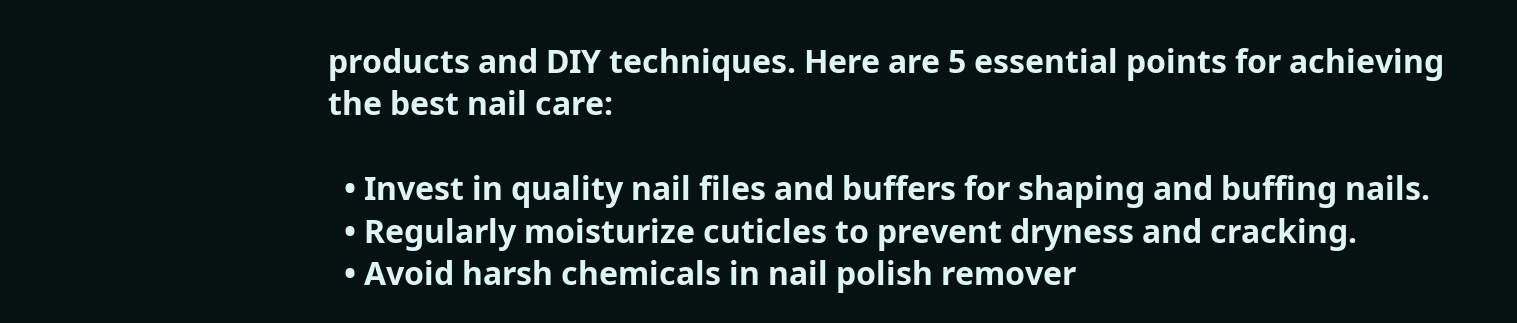products and DIY techniques. Here are 5 essential points for achieving the best nail care:

  • Invest in quality nail files and buffers for shaping and buffing nails.
  • Regularly moisturize cuticles to prevent dryness and cracking.
  • Avoid harsh chemicals in nail polish remover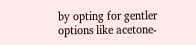by opting for gentler options like acetone-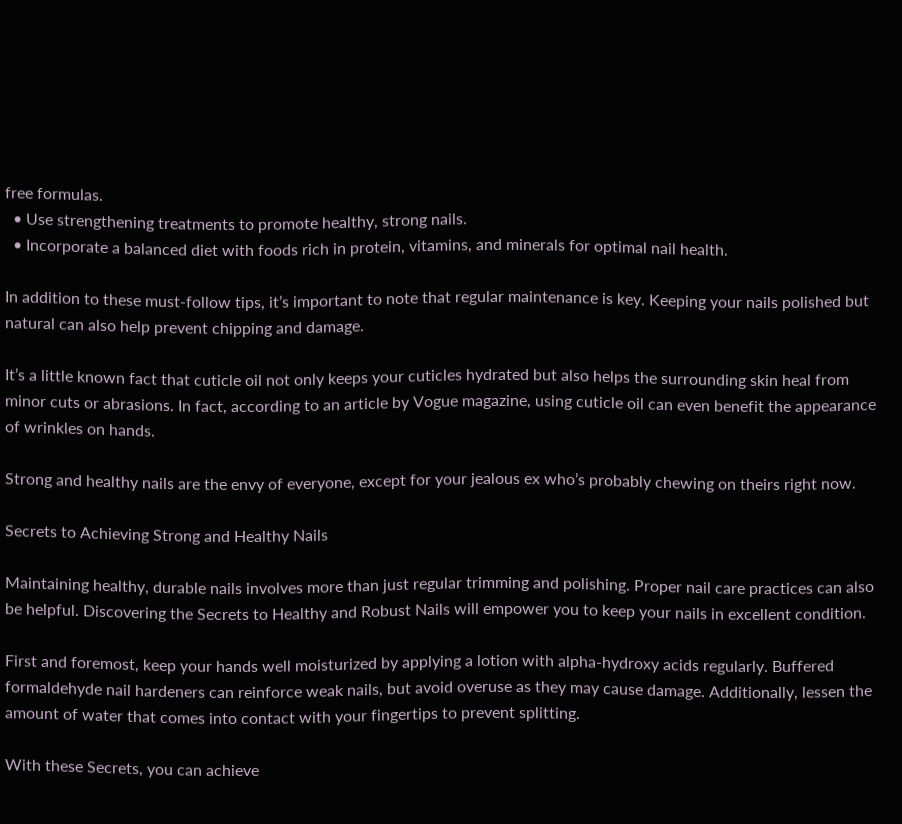free formulas.
  • Use strengthening treatments to promote healthy, strong nails.
  • Incorporate a balanced diet with foods rich in protein, vitamins, and minerals for optimal nail health.

In addition to these must-follow tips, it’s important to note that regular maintenance is key. Keeping your nails polished but natural can also help prevent chipping and damage.

It’s a little known fact that cuticle oil not only keeps your cuticles hydrated but also helps the surrounding skin heal from minor cuts or abrasions. In fact, according to an article by Vogue magazine, using cuticle oil can even benefit the appearance of wrinkles on hands.

Strong and healthy nails are the envy of everyone, except for your jealous ex who’s probably chewing on theirs right now.

Secrets to Achieving Strong and Healthy Nails

Maintaining healthy, durable nails involves more than just regular trimming and polishing. Proper nail care practices can also be helpful. Discovering the Secrets to Healthy and Robust Nails will empower you to keep your nails in excellent condition.

First and foremost, keep your hands well moisturized by applying a lotion with alpha-hydroxy acids regularly. Buffered formaldehyde nail hardeners can reinforce weak nails, but avoid overuse as they may cause damage. Additionally, lessen the amount of water that comes into contact with your fingertips to prevent splitting.

With these Secrets, you can achieve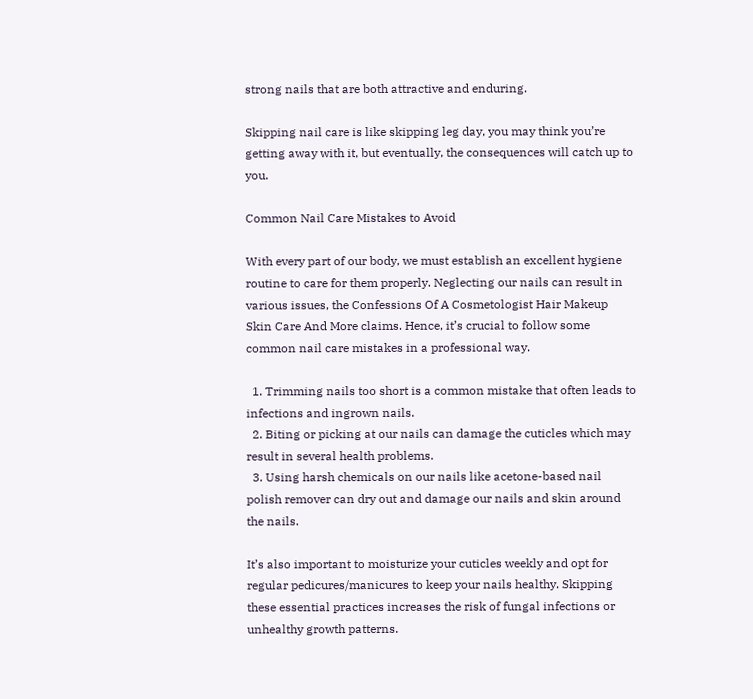strong nails that are both attractive and enduring.

Skipping nail care is like skipping leg day, you may think you’re getting away with it, but eventually, the consequences will catch up to you.

Common Nail Care Mistakes to Avoid

With every part of our body, we must establish an excellent hygiene routine to care for them properly. Neglecting our nails can result in various issues, the Confessions Of A Cosmetologist Hair Makeup Skin Care And More claims. Hence, it’s crucial to follow some common nail care mistakes in a professional way.

  1. Trimming nails too short is a common mistake that often leads to infections and ingrown nails.
  2. Biting or picking at our nails can damage the cuticles which may result in several health problems.
  3. Using harsh chemicals on our nails like acetone-based nail polish remover can dry out and damage our nails and skin around the nails.

It’s also important to moisturize your cuticles weekly and opt for regular pedicures/manicures to keep your nails healthy. Skipping these essential practices increases the risk of fungal infections or unhealthy growth patterns.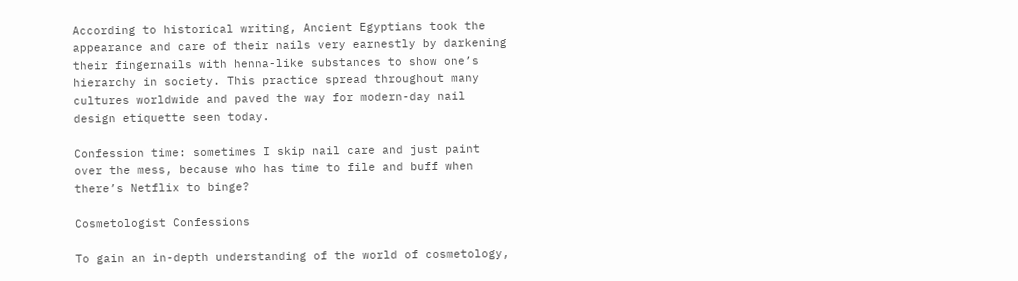According to historical writing, Ancient Egyptians took the appearance and care of their nails very earnestly by darkening their fingernails with henna-like substances to show one’s hierarchy in society. This practice spread throughout many cultures worldwide and paved the way for modern-day nail design etiquette seen today.

Confession time: sometimes I skip nail care and just paint over the mess, because who has time to file and buff when there’s Netflix to binge?

Cosmetologist Confessions

To gain an in-depth understanding of the world of cosmetology,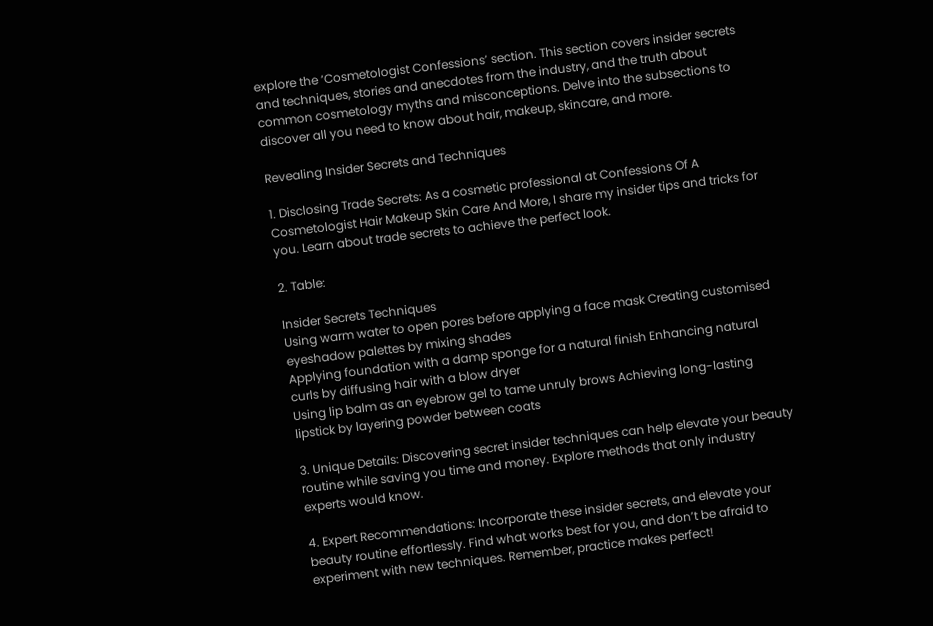explore the ‘Cosmetologist Confessions’ section. This section covers insider secrets and techniques, stories and anecdotes from the industry, and the truth about common cosmetology myths and misconceptions. Delve into the subsections to discover all you need to know about hair, makeup, skincare, and more.

Revealing Insider Secrets and Techniques

1. Disclosing Trade Secrets: As a cosmetic professional at Confessions Of A Cosmetologist Hair Makeup Skin Care And More, I share my insider tips and tricks for you. Learn about trade secrets to achieve the perfect look.

2. Table:

Insider Secrets Techniques
Using warm water to open pores before applying a face mask Creating customised eyeshadow palettes by mixing shades
Applying foundation with a damp sponge for a natural finish Enhancing natural curls by diffusing hair with a blow dryer
Using lip balm as an eyebrow gel to tame unruly brows Achieving long-lasting lipstick by layering powder between coats

3. Unique Details: Discovering secret insider techniques can help elevate your beauty routine while saving you time and money. Explore methods that only industry experts would know.

4. Expert Recommendations: Incorporate these insider secrets, and elevate your beauty routine effortlessly. Find what works best for you, and don’t be afraid to experiment with new techniques. Remember, practice makes perfect!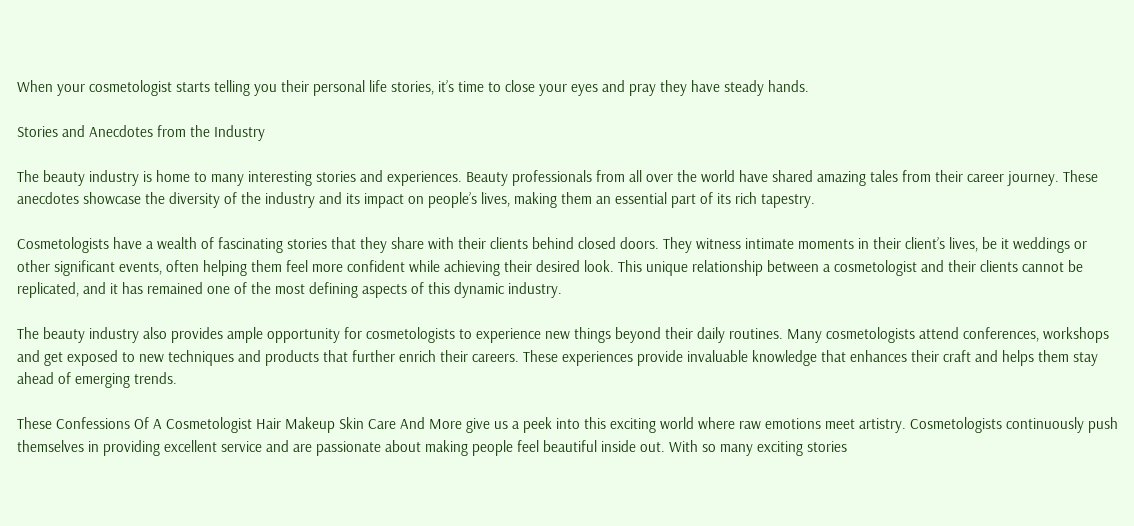When your cosmetologist starts telling you their personal life stories, it’s time to close your eyes and pray they have steady hands.

Stories and Anecdotes from the Industry

The beauty industry is home to many interesting stories and experiences. Beauty professionals from all over the world have shared amazing tales from their career journey. These anecdotes showcase the diversity of the industry and its impact on people’s lives, making them an essential part of its rich tapestry.

Cosmetologists have a wealth of fascinating stories that they share with their clients behind closed doors. They witness intimate moments in their client’s lives, be it weddings or other significant events, often helping them feel more confident while achieving their desired look. This unique relationship between a cosmetologist and their clients cannot be replicated, and it has remained one of the most defining aspects of this dynamic industry.

The beauty industry also provides ample opportunity for cosmetologists to experience new things beyond their daily routines. Many cosmetologists attend conferences, workshops and get exposed to new techniques and products that further enrich their careers. These experiences provide invaluable knowledge that enhances their craft and helps them stay ahead of emerging trends.

These Confessions Of A Cosmetologist Hair Makeup Skin Care And More give us a peek into this exciting world where raw emotions meet artistry. Cosmetologists continuously push themselves in providing excellent service and are passionate about making people feel beautiful inside out. With so many exciting stories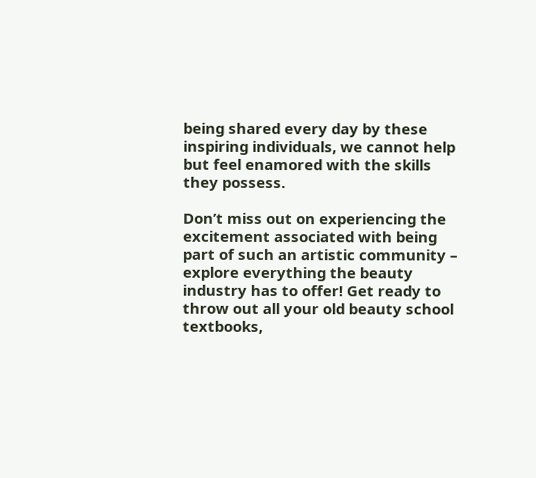being shared every day by these inspiring individuals, we cannot help but feel enamored with the skills they possess.

Don’t miss out on experiencing the excitement associated with being part of such an artistic community – explore everything the beauty industry has to offer! Get ready to throw out all your old beauty school textbooks,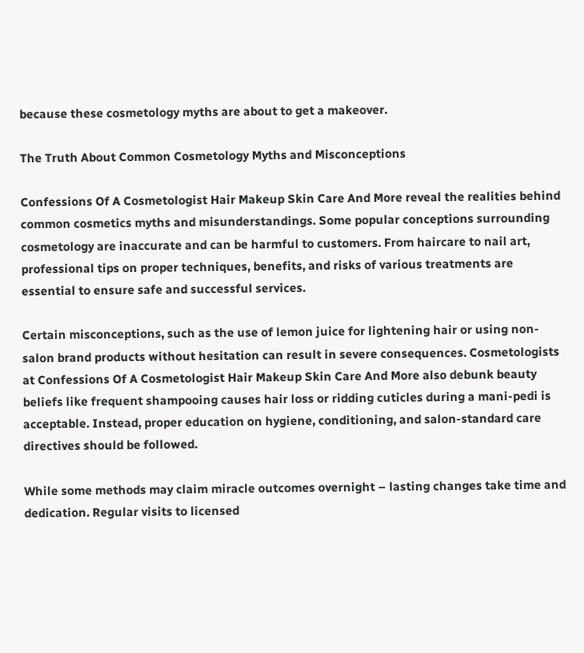because these cosmetology myths are about to get a makeover.

The Truth About Common Cosmetology Myths and Misconceptions

Confessions Of A Cosmetologist Hair Makeup Skin Care And More reveal the realities behind common cosmetics myths and misunderstandings. Some popular conceptions surrounding cosmetology are inaccurate and can be harmful to customers. From haircare to nail art, professional tips on proper techniques, benefits, and risks of various treatments are essential to ensure safe and successful services.

Certain misconceptions, such as the use of lemon juice for lightening hair or using non-salon brand products without hesitation can result in severe consequences. Cosmetologists at Confessions Of A Cosmetologist Hair Makeup Skin Care And More also debunk beauty beliefs like frequent shampooing causes hair loss or ridding cuticles during a mani-pedi is acceptable. Instead, proper education on hygiene, conditioning, and salon-standard care directives should be followed.

While some methods may claim miracle outcomes overnight – lasting changes take time and dedication. Regular visits to licensed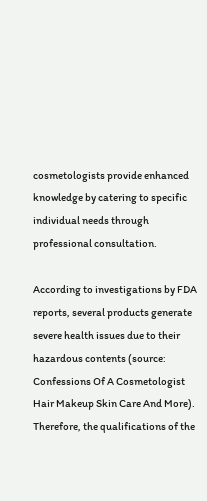cosmetologists provide enhanced knowledge by catering to specific individual needs through professional consultation.

According to investigations by FDA reports, several products generate severe health issues due to their hazardous contents (source: Confessions Of A Cosmetologist Hair Makeup Skin Care And More). Therefore, the qualifications of the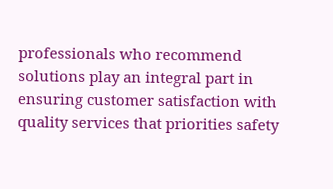professionals who recommend solutions play an integral part in ensuring customer satisfaction with quality services that priorities safety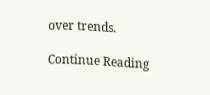over trends.

Continue Reading